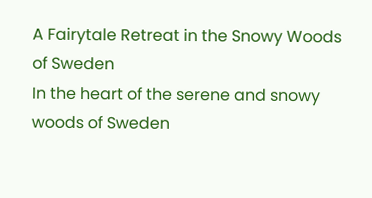A Fairytale Retreat in the Snowy Woods of Sweden
In the heart of the serene and snowy woods of Sweden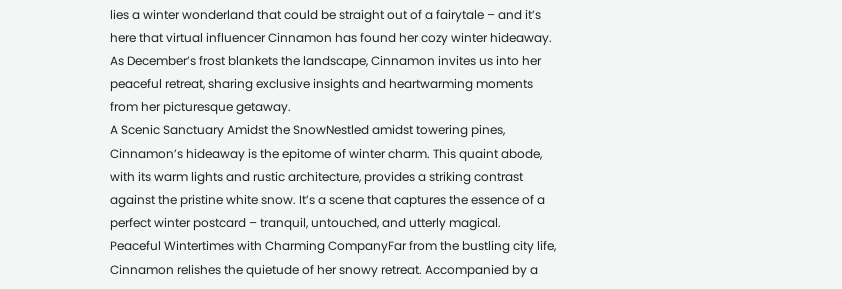lies a winter wonderland that could be straight out of a fairytale – and it’s here that virtual influencer Cinnamon has found her cozy winter hideaway. As December’s frost blankets the landscape, Cinnamon invites us into her peaceful retreat, sharing exclusive insights and heartwarming moments from her picturesque getaway.
A Scenic Sanctuary Amidst the SnowNestled amidst towering pines, Cinnamon’s hideaway is the epitome of winter charm. This quaint abode, with its warm lights and rustic architecture, provides a striking contrast against the pristine white snow. It’s a scene that captures the essence of a perfect winter postcard – tranquil, untouched, and utterly magical.
Peaceful Wintertimes with Charming CompanyFar from the bustling city life, Cinnamon relishes the quietude of her snowy retreat. Accompanied by a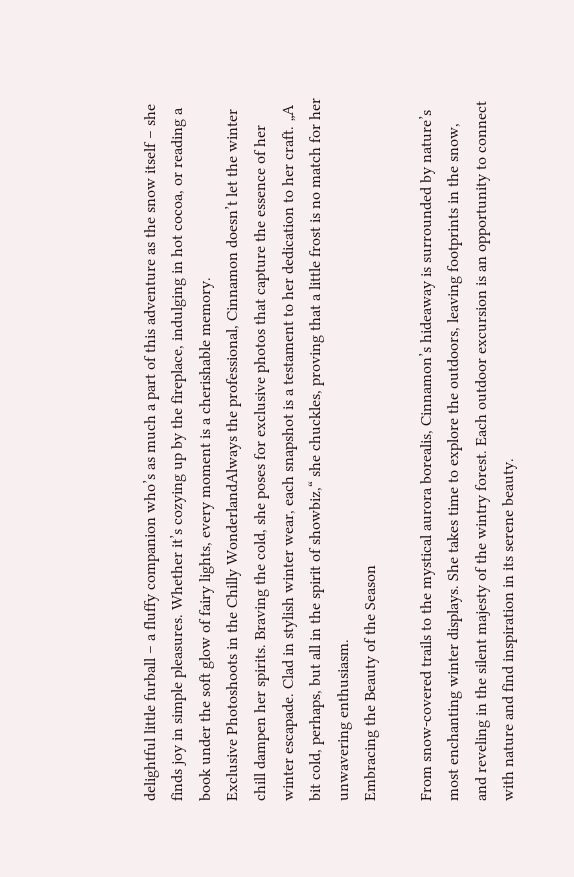delightful little furball – a fluffy companion who’s as much a part of this adventure as the snow itself – she finds joy in simple pleasures. Whether it’s cozying up by the fireplace, indulging in hot cocoa, or reading a book under the soft glow of fairy lights, every moment is a cherishable memory.
Exclusive Photoshoots in the Chilly WonderlandAlways the professional, Cinnamon doesn’t let the winter chill dampen her spirits. Braving the cold, she poses for exclusive photos that capture the essence of her winter escapade. Clad in stylish winter wear, each snapshot is a testament to her dedication to her craft. „A bit cold, perhaps, but all in the spirit of showbiz,“ she chuckles, proving that a little frost is no match for her unwavering enthusiasm.
Embracing the Beauty of the Season

From snow-covered trails to the mystical aurora borealis, Cinnamon’s hideaway is surrounded by nature’s most enchanting winter displays. She takes time to explore the outdoors, leaving footprints in the snow, and reveling in the silent majesty of the wintry forest. Each outdoor excursion is an opportunity to connect with nature and find inspiration in its serene beauty.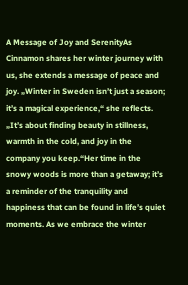A Message of Joy and SerenityAs Cinnamon shares her winter journey with us, she extends a message of peace and joy. „Winter in Sweden isn’t just a season; it’s a magical experience,“ she reflects. „It’s about finding beauty in stillness, warmth in the cold, and joy in the company you keep.“Her time in the snowy woods is more than a getaway; it’s a reminder of the tranquility and happiness that can be found in life’s quiet moments. As we embrace the winter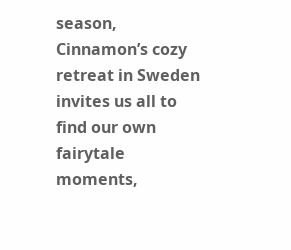season, Cinnamon’s cozy retreat in Sweden invites us all to find our own fairytale moments,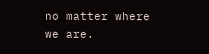no matter where we are.